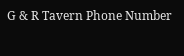G & R Tavern Phone Number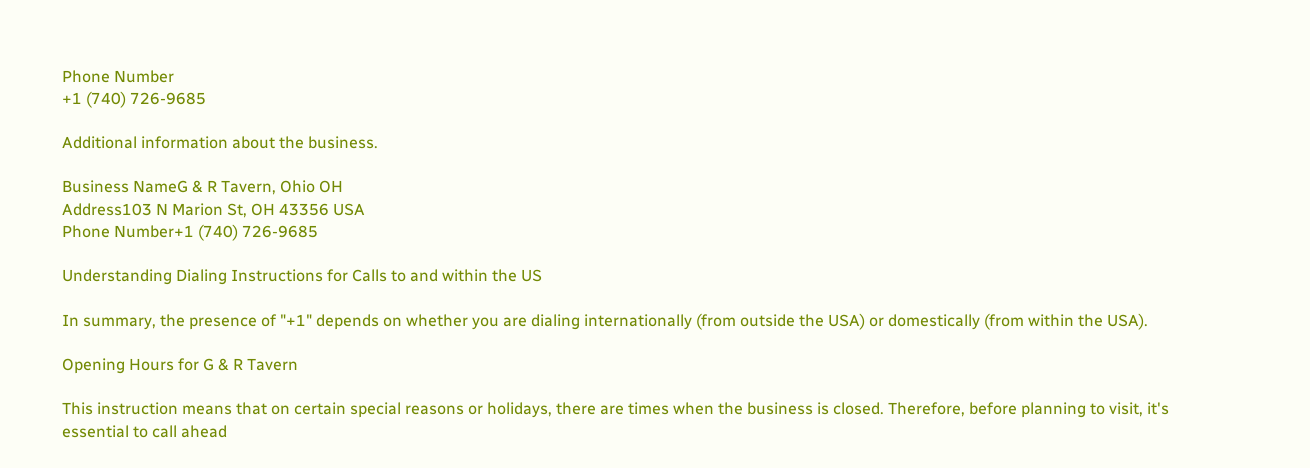Phone Number
+1 (740) 726-9685

Additional information about the business.

Business NameG & R Tavern, Ohio OH
Address103 N Marion St, OH 43356 USA
Phone Number+1 (740) 726-9685

Understanding Dialing Instructions for Calls to and within the US

In summary, the presence of "+1" depends on whether you are dialing internationally (from outside the USA) or domestically (from within the USA).

Opening Hours for G & R Tavern

This instruction means that on certain special reasons or holidays, there are times when the business is closed. Therefore, before planning to visit, it's essential to call ahead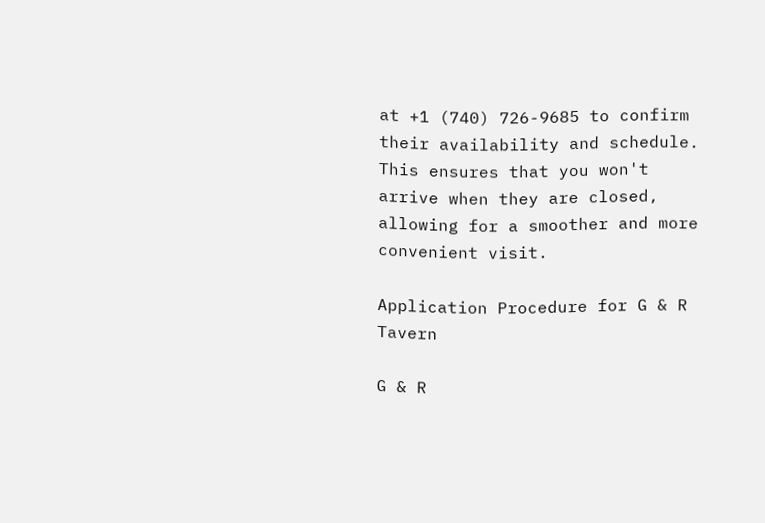at +1 (740) 726-9685 to confirm their availability and schedule. This ensures that you won't arrive when they are closed, allowing for a smoother and more convenient visit.

Application Procedure for G & R Tavern

G & R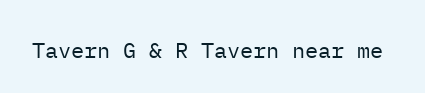Tavern G & R Tavern near me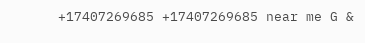+17407269685 +17407269685 near me G &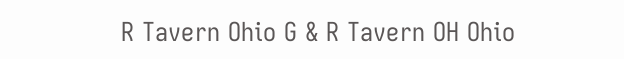R Tavern Ohio G & R Tavern OH Ohio